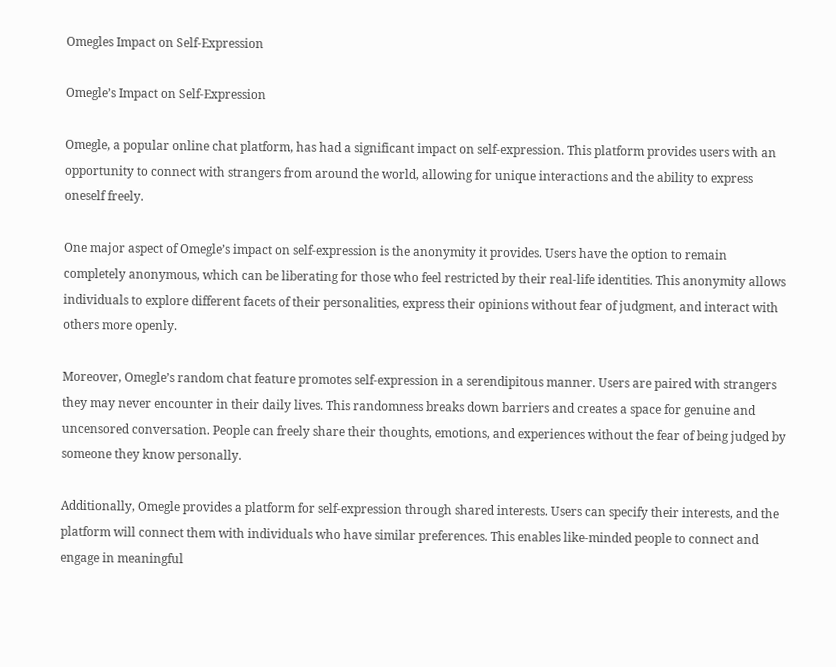Omegles Impact on Self-Expression

Omegle’s Impact on Self-Expression

Omegle, a popular online chat platform, has had a significant impact on self-expression. This platform provides users with an opportunity to connect with strangers from around the world, allowing for unique interactions and the ability to express oneself freely.

One major aspect of Omegle’s impact on self-expression is the anonymity it provides. Users have the option to remain completely anonymous, which can be liberating for those who feel restricted by their real-life identities. This anonymity allows individuals to explore different facets of their personalities, express their opinions without fear of judgment, and interact with others more openly.

Moreover, Omegle’s random chat feature promotes self-expression in a serendipitous manner. Users are paired with strangers they may never encounter in their daily lives. This randomness breaks down barriers and creates a space for genuine and uncensored conversation. People can freely share their thoughts, emotions, and experiences without the fear of being judged by someone they know personally.

Additionally, Omegle provides a platform for self-expression through shared interests. Users can specify their interests, and the platform will connect them with individuals who have similar preferences. This enables like-minded people to connect and engage in meaningful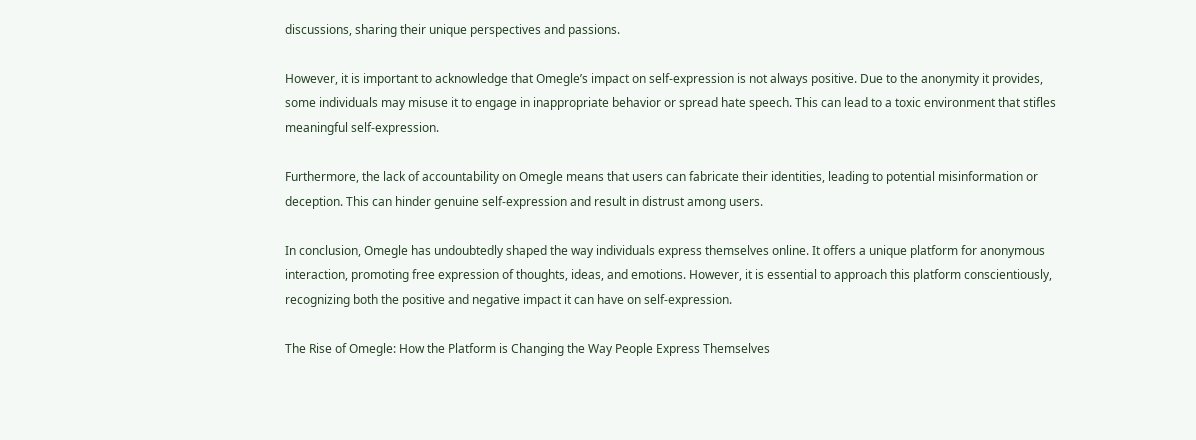discussions, sharing their unique perspectives and passions.

However, it is important to acknowledge that Omegle’s impact on self-expression is not always positive. Due to the anonymity it provides, some individuals may misuse it to engage in inappropriate behavior or spread hate speech. This can lead to a toxic environment that stifles meaningful self-expression.

Furthermore, the lack of accountability on Omegle means that users can fabricate their identities, leading to potential misinformation or deception. This can hinder genuine self-expression and result in distrust among users.

In conclusion, Omegle has undoubtedly shaped the way individuals express themselves online. It offers a unique platform for anonymous interaction, promoting free expression of thoughts, ideas, and emotions. However, it is essential to approach this platform conscientiously, recognizing both the positive and negative impact it can have on self-expression.

The Rise of Omegle: How the Platform is Changing the Way People Express Themselves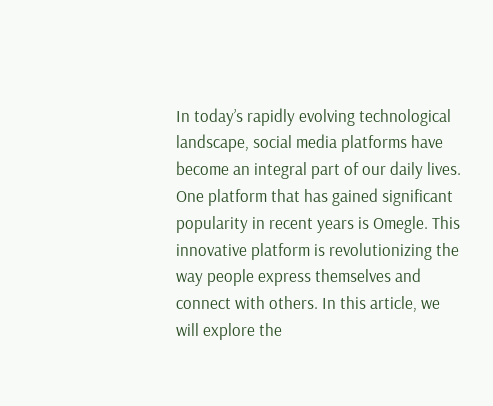In today’s rapidly evolving technological landscape, social media platforms have become an integral part of our daily lives. One platform that has gained significant popularity in recent years is Omegle. This innovative platform is revolutionizing the way people express themselves and connect with others. In this article, we will explore the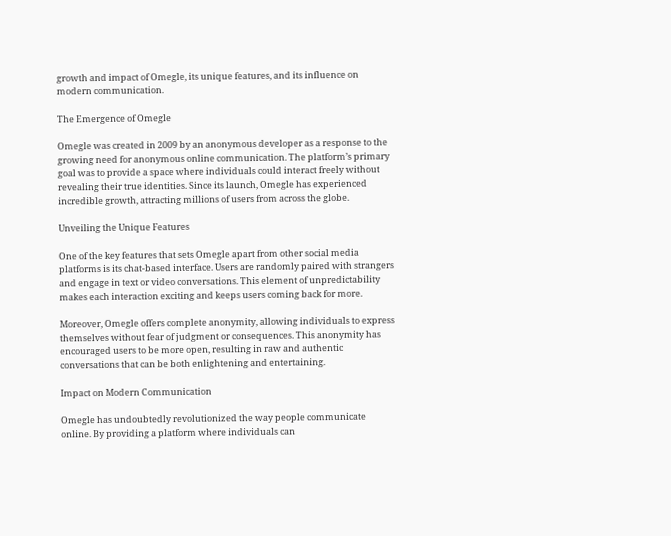growth and impact of Omegle, its unique features, and its influence on modern communication.

The Emergence of Omegle

Omegle was created in 2009 by an anonymous developer as a response to the growing need for anonymous online communication. The platform’s primary goal was to provide a space where individuals could interact freely without revealing their true identities. Since its launch, Omegle has experienced incredible growth, attracting millions of users from across the globe.

Unveiling the Unique Features

One of the key features that sets Omegle apart from other social media platforms is its chat-based interface. Users are randomly paired with strangers and engage in text or video conversations. This element of unpredictability makes each interaction exciting and keeps users coming back for more.

Moreover, Omegle offers complete anonymity, allowing individuals to express themselves without fear of judgment or consequences. This anonymity has encouraged users to be more open, resulting in raw and authentic conversations that can be both enlightening and entertaining.

Impact on Modern Communication

Omegle has undoubtedly revolutionized the way people communicate online. By providing a platform where individuals can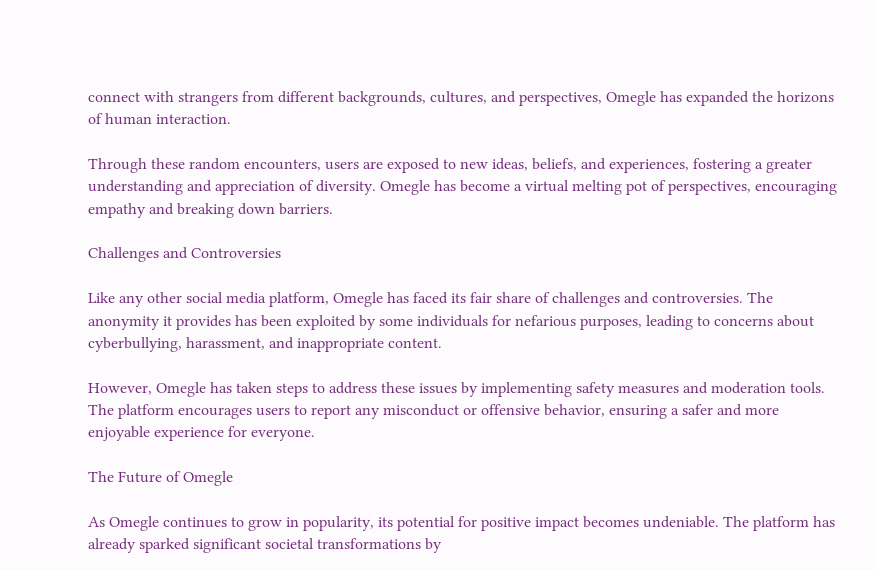connect with strangers from different backgrounds, cultures, and perspectives, Omegle has expanded the horizons of human interaction.

Through these random encounters, users are exposed to new ideas, beliefs, and experiences, fostering a greater understanding and appreciation of diversity. Omegle has become a virtual melting pot of perspectives, encouraging empathy and breaking down barriers.

Challenges and Controversies

Like any other social media platform, Omegle has faced its fair share of challenges and controversies. The anonymity it provides has been exploited by some individuals for nefarious purposes, leading to concerns about cyberbullying, harassment, and inappropriate content.

However, Omegle has taken steps to address these issues by implementing safety measures and moderation tools. The platform encourages users to report any misconduct or offensive behavior, ensuring a safer and more enjoyable experience for everyone.

The Future of Omegle

As Omegle continues to grow in popularity, its potential for positive impact becomes undeniable. The platform has already sparked significant societal transformations by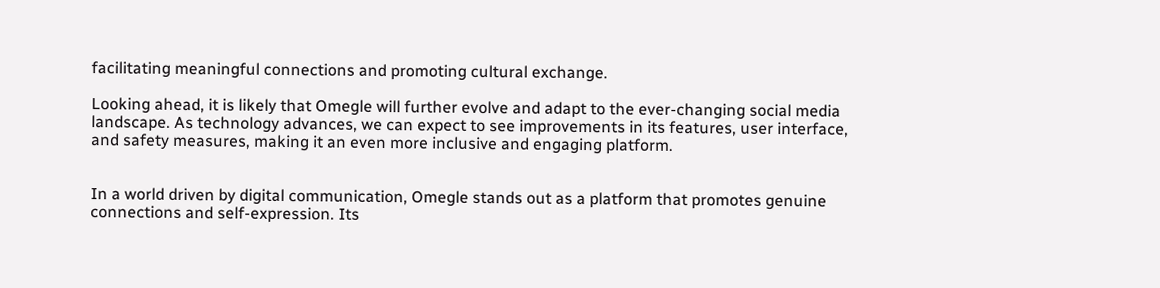facilitating meaningful connections and promoting cultural exchange.

Looking ahead, it is likely that Omegle will further evolve and adapt to the ever-changing social media landscape. As technology advances, we can expect to see improvements in its features, user interface, and safety measures, making it an even more inclusive and engaging platform.


In a world driven by digital communication, Omegle stands out as a platform that promotes genuine connections and self-expression. Its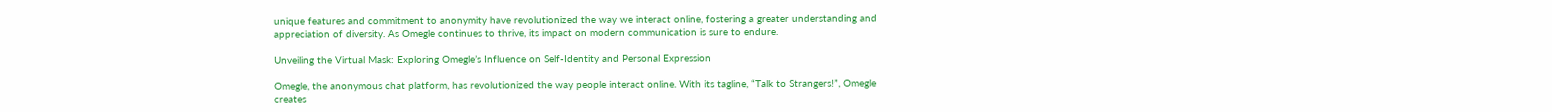unique features and commitment to anonymity have revolutionized the way we interact online, fostering a greater understanding and appreciation of diversity. As Omegle continues to thrive, its impact on modern communication is sure to endure.

Unveiling the Virtual Mask: Exploring Omegle’s Influence on Self-Identity and Personal Expression

Omegle, the anonymous chat platform, has revolutionized the way people interact online. With its tagline, “Talk to Strangers!”, Omegle creates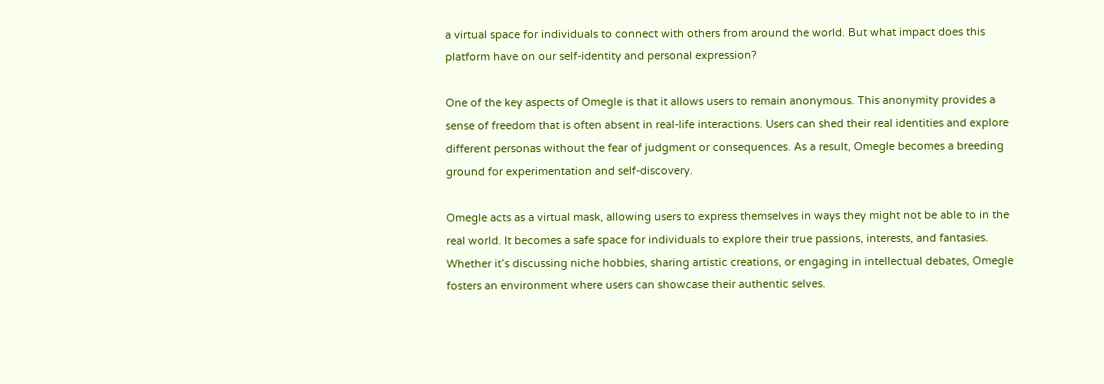a virtual space for individuals to connect with others from around the world. But what impact does this platform have on our self-identity and personal expression?

One of the key aspects of Omegle is that it allows users to remain anonymous. This anonymity provides a sense of freedom that is often absent in real-life interactions. Users can shed their real identities and explore different personas without the fear of judgment or consequences. As a result, Omegle becomes a breeding ground for experimentation and self-discovery.

Omegle acts as a virtual mask, allowing users to express themselves in ways they might not be able to in the real world. It becomes a safe space for individuals to explore their true passions, interests, and fantasies. Whether it’s discussing niche hobbies, sharing artistic creations, or engaging in intellectual debates, Omegle fosters an environment where users can showcase their authentic selves.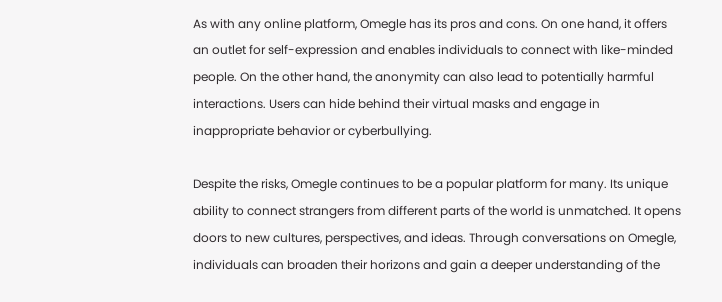As with any online platform, Omegle has its pros and cons. On one hand, it offers an outlet for self-expression and enables individuals to connect with like-minded people. On the other hand, the anonymity can also lead to potentially harmful interactions. Users can hide behind their virtual masks and engage in inappropriate behavior or cyberbullying.

Despite the risks, Omegle continues to be a popular platform for many. Its unique ability to connect strangers from different parts of the world is unmatched. It opens doors to new cultures, perspectives, and ideas. Through conversations on Omegle, individuals can broaden their horizons and gain a deeper understanding of the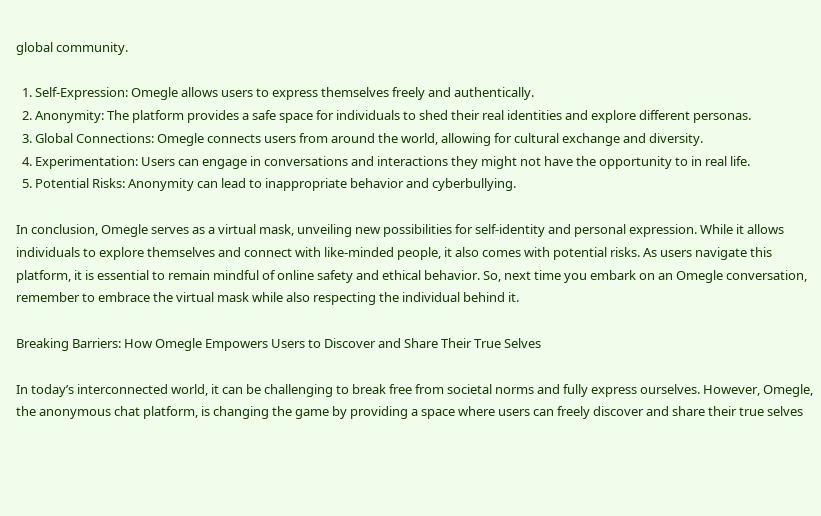global community.

  1. Self-Expression: Omegle allows users to express themselves freely and authentically.
  2. Anonymity: The platform provides a safe space for individuals to shed their real identities and explore different personas.
  3. Global Connections: Omegle connects users from around the world, allowing for cultural exchange and diversity.
  4. Experimentation: Users can engage in conversations and interactions they might not have the opportunity to in real life.
  5. Potential Risks: Anonymity can lead to inappropriate behavior and cyberbullying.

In conclusion, Omegle serves as a virtual mask, unveiling new possibilities for self-identity and personal expression. While it allows individuals to explore themselves and connect with like-minded people, it also comes with potential risks. As users navigate this platform, it is essential to remain mindful of online safety and ethical behavior. So, next time you embark on an Omegle conversation, remember to embrace the virtual mask while also respecting the individual behind it.

Breaking Barriers: How Omegle Empowers Users to Discover and Share Their True Selves

In today’s interconnected world, it can be challenging to break free from societal norms and fully express ourselves. However, Omegle, the anonymous chat platform, is changing the game by providing a space where users can freely discover and share their true selves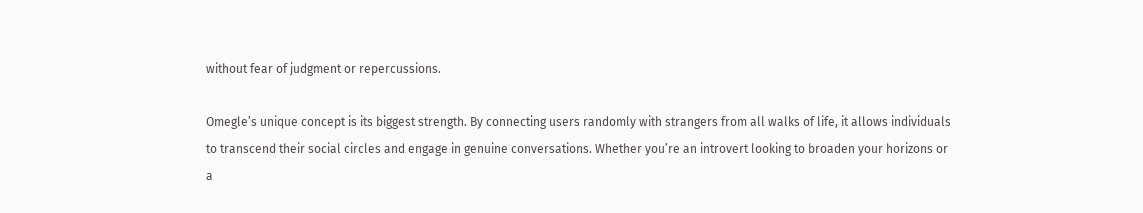without fear of judgment or repercussions.

Omegle’s unique concept is its biggest strength. By connecting users randomly with strangers from all walks of life, it allows individuals to transcend their social circles and engage in genuine conversations. Whether you’re an introvert looking to broaden your horizons or a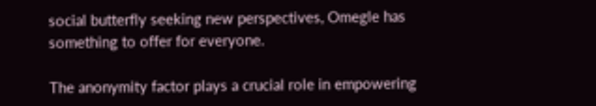social butterfly seeking new perspectives, Omegle has something to offer for everyone.

The anonymity factor plays a crucial role in empowering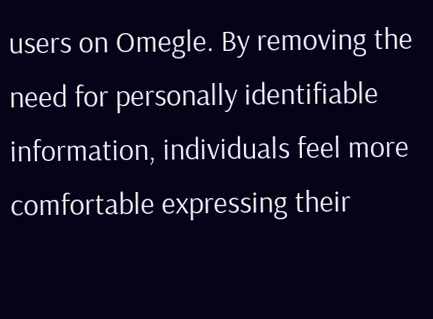users on Omegle. By removing the need for personally identifiable information, individuals feel more comfortable expressing their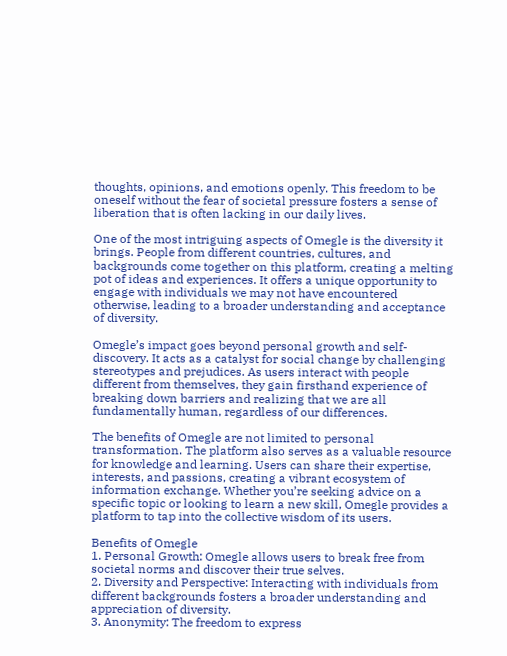thoughts, opinions, and emotions openly. This freedom to be oneself without the fear of societal pressure fosters a sense of liberation that is often lacking in our daily lives.

One of the most intriguing aspects of Omegle is the diversity it brings. People from different countries, cultures, and backgrounds come together on this platform, creating a melting pot of ideas and experiences. It offers a unique opportunity to engage with individuals we may not have encountered otherwise, leading to a broader understanding and acceptance of diversity.

Omegle’s impact goes beyond personal growth and self-discovery. It acts as a catalyst for social change by challenging stereotypes and prejudices. As users interact with people different from themselves, they gain firsthand experience of breaking down barriers and realizing that we are all fundamentally human, regardless of our differences.

The benefits of Omegle are not limited to personal transformation. The platform also serves as a valuable resource for knowledge and learning. Users can share their expertise, interests, and passions, creating a vibrant ecosystem of information exchange. Whether you’re seeking advice on a specific topic or looking to learn a new skill, Omegle provides a platform to tap into the collective wisdom of its users.

Benefits of Omegle
1. Personal Growth: Omegle allows users to break free from societal norms and discover their true selves.
2. Diversity and Perspective: Interacting with individuals from different backgrounds fosters a broader understanding and appreciation of diversity.
3. Anonymity: The freedom to express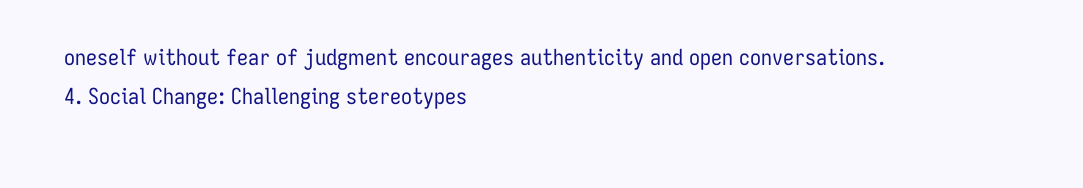oneself without fear of judgment encourages authenticity and open conversations.
4. Social Change: Challenging stereotypes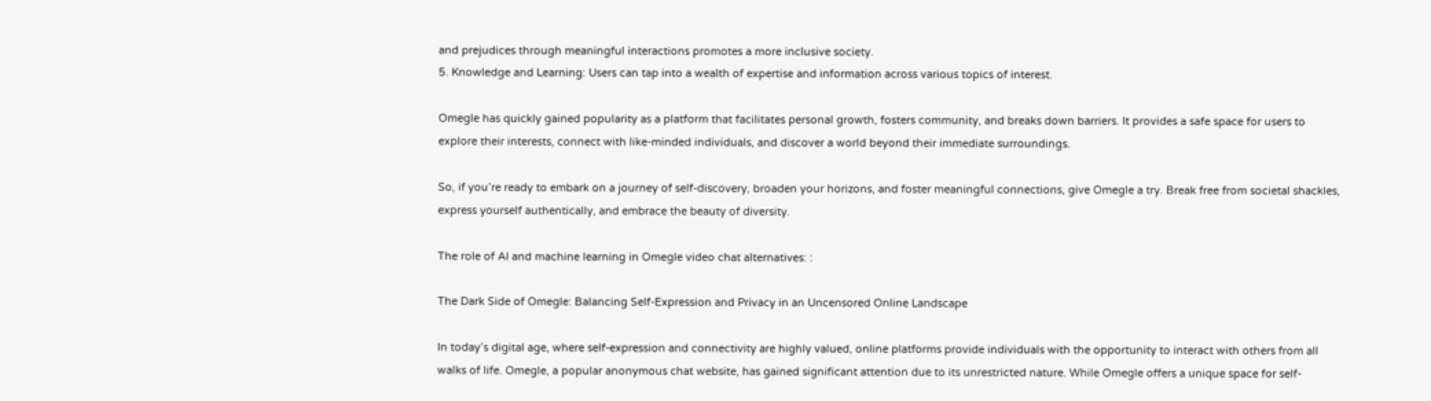and prejudices through meaningful interactions promotes a more inclusive society.
5. Knowledge and Learning: Users can tap into a wealth of expertise and information across various topics of interest.

Omegle has quickly gained popularity as a platform that facilitates personal growth, fosters community, and breaks down barriers. It provides a safe space for users to explore their interests, connect with like-minded individuals, and discover a world beyond their immediate surroundings.

So, if you’re ready to embark on a journey of self-discovery, broaden your horizons, and foster meaningful connections, give Omegle a try. Break free from societal shackles, express yourself authentically, and embrace the beauty of diversity.

The role of AI and machine learning in Omegle video chat alternatives: :

The Dark Side of Omegle: Balancing Self-Expression and Privacy in an Uncensored Online Landscape

In today’s digital age, where self-expression and connectivity are highly valued, online platforms provide individuals with the opportunity to interact with others from all walks of life. Omegle, a popular anonymous chat website, has gained significant attention due to its unrestricted nature. While Omegle offers a unique space for self-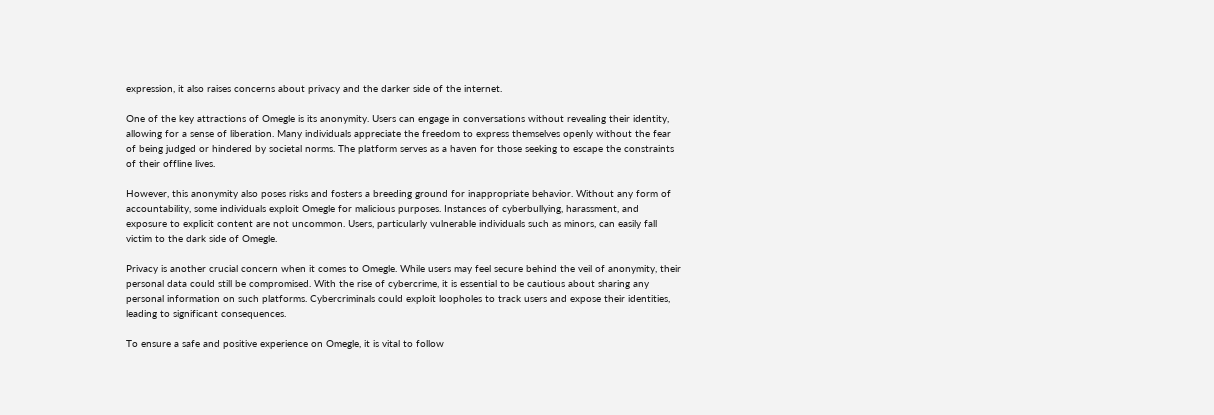expression, it also raises concerns about privacy and the darker side of the internet.

One of the key attractions of Omegle is its anonymity. Users can engage in conversations without revealing their identity, allowing for a sense of liberation. Many individuals appreciate the freedom to express themselves openly without the fear of being judged or hindered by societal norms. The platform serves as a haven for those seeking to escape the constraints of their offline lives.

However, this anonymity also poses risks and fosters a breeding ground for inappropriate behavior. Without any form of accountability, some individuals exploit Omegle for malicious purposes. Instances of cyberbullying, harassment, and exposure to explicit content are not uncommon. Users, particularly vulnerable individuals such as minors, can easily fall victim to the dark side of Omegle.

Privacy is another crucial concern when it comes to Omegle. While users may feel secure behind the veil of anonymity, their personal data could still be compromised. With the rise of cybercrime, it is essential to be cautious about sharing any personal information on such platforms. Cybercriminals could exploit loopholes to track users and expose their identities, leading to significant consequences.

To ensure a safe and positive experience on Omegle, it is vital to follow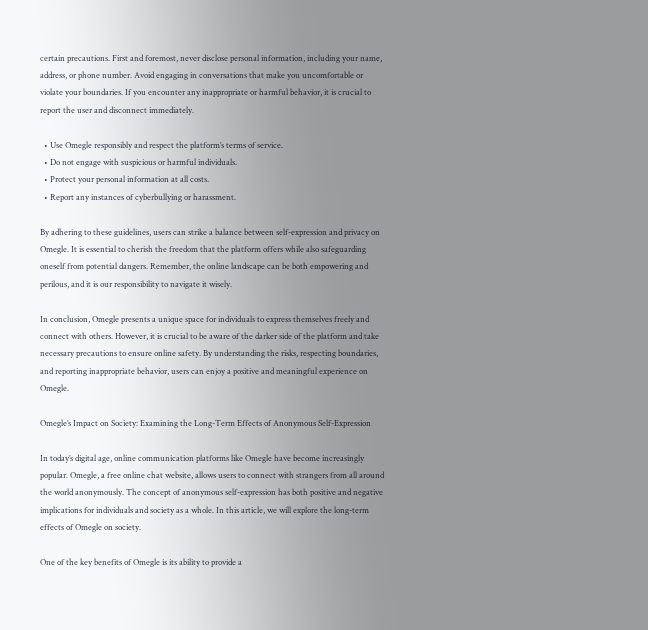certain precautions. First and foremost, never disclose personal information, including your name, address, or phone number. Avoid engaging in conversations that make you uncomfortable or violate your boundaries. If you encounter any inappropriate or harmful behavior, it is crucial to report the user and disconnect immediately.

  • Use Omegle responsibly and respect the platform’s terms of service.
  • Do not engage with suspicious or harmful individuals.
  • Protect your personal information at all costs.
  • Report any instances of cyberbullying or harassment.

By adhering to these guidelines, users can strike a balance between self-expression and privacy on Omegle. It is essential to cherish the freedom that the platform offers while also safeguarding oneself from potential dangers. Remember, the online landscape can be both empowering and perilous, and it is our responsibility to navigate it wisely.

In conclusion, Omegle presents a unique space for individuals to express themselves freely and connect with others. However, it is crucial to be aware of the darker side of the platform and take necessary precautions to ensure online safety. By understanding the risks, respecting boundaries, and reporting inappropriate behavior, users can enjoy a positive and meaningful experience on Omegle.

Omegle’s Impact on Society: Examining the Long-Term Effects of Anonymous Self-Expression

In today’s digital age, online communication platforms like Omegle have become increasingly popular. Omegle, a free online chat website, allows users to connect with strangers from all around the world anonymously. The concept of anonymous self-expression has both positive and negative implications for individuals and society as a whole. In this article, we will explore the long-term effects of Omegle on society.

One of the key benefits of Omegle is its ability to provide a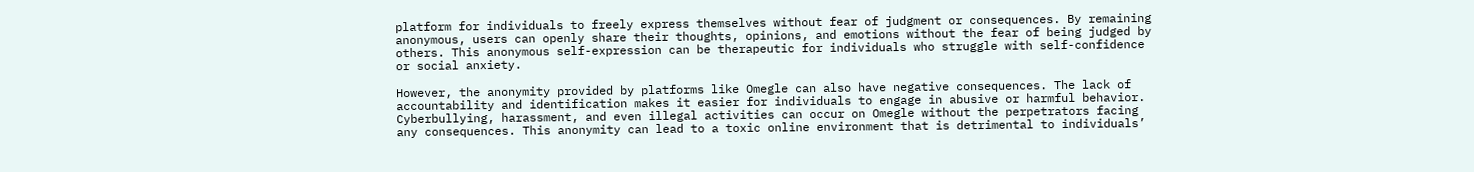platform for individuals to freely express themselves without fear of judgment or consequences. By remaining anonymous, users can openly share their thoughts, opinions, and emotions without the fear of being judged by others. This anonymous self-expression can be therapeutic for individuals who struggle with self-confidence or social anxiety.

However, the anonymity provided by platforms like Omegle can also have negative consequences. The lack of accountability and identification makes it easier for individuals to engage in abusive or harmful behavior. Cyberbullying, harassment, and even illegal activities can occur on Omegle without the perpetrators facing any consequences. This anonymity can lead to a toxic online environment that is detrimental to individuals’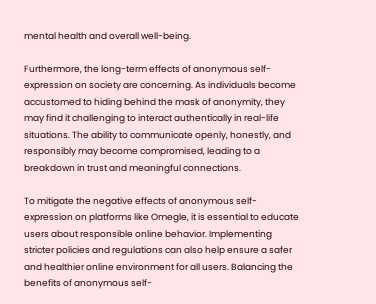mental health and overall well-being.

Furthermore, the long-term effects of anonymous self-expression on society are concerning. As individuals become accustomed to hiding behind the mask of anonymity, they may find it challenging to interact authentically in real-life situations. The ability to communicate openly, honestly, and responsibly may become compromised, leading to a breakdown in trust and meaningful connections.

To mitigate the negative effects of anonymous self-expression on platforms like Omegle, it is essential to educate users about responsible online behavior. Implementing stricter policies and regulations can also help ensure a safer and healthier online environment for all users. Balancing the benefits of anonymous self-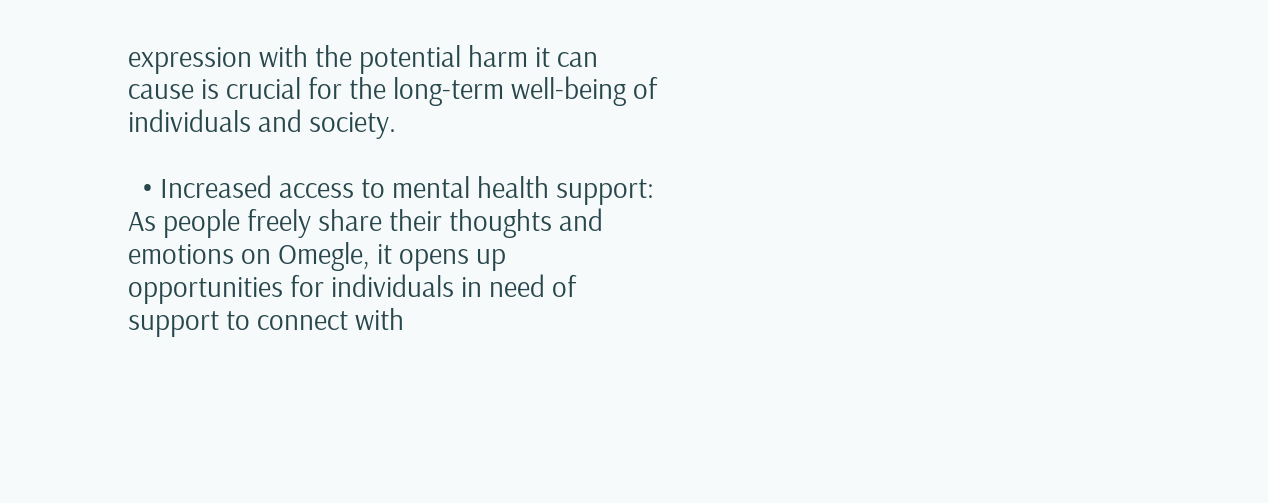expression with the potential harm it can cause is crucial for the long-term well-being of individuals and society.

  • Increased access to mental health support: As people freely share their thoughts and emotions on Omegle, it opens up opportunities for individuals in need of support to connect with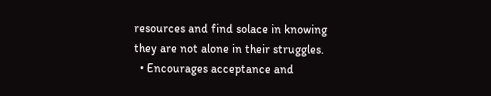resources and find solace in knowing they are not alone in their struggles.
  • Encourages acceptance and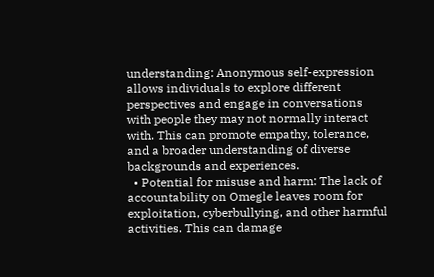understanding: Anonymous self-expression allows individuals to explore different perspectives and engage in conversations with people they may not normally interact with. This can promote empathy, tolerance, and a broader understanding of diverse backgrounds and experiences.
  • Potential for misuse and harm: The lack of accountability on Omegle leaves room for exploitation, cyberbullying, and other harmful activities. This can damage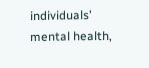individuals’ mental health,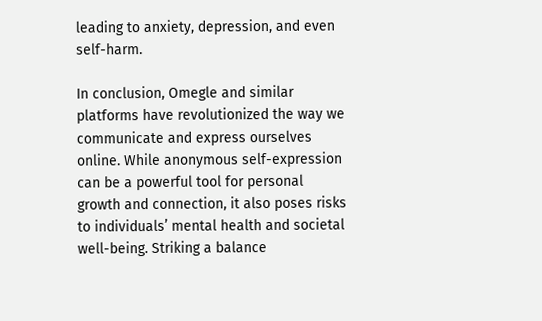leading to anxiety, depression, and even self-harm.

In conclusion, Omegle and similar platforms have revolutionized the way we communicate and express ourselves online. While anonymous self-expression can be a powerful tool for personal growth and connection, it also poses risks to individuals’ mental health and societal well-being. Striking a balance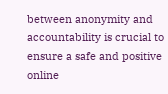between anonymity and accountability is crucial to ensure a safe and positive online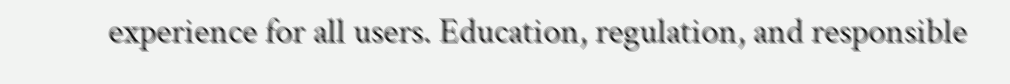experience for all users. Education, regulation, and responsible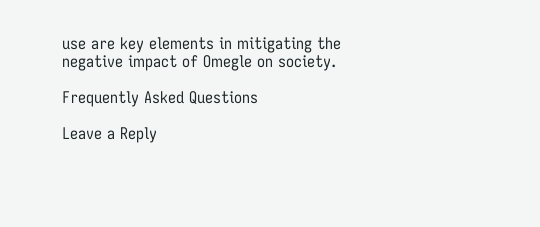use are key elements in mitigating the negative impact of Omegle on society.

Frequently Asked Questions

Leave a Reply